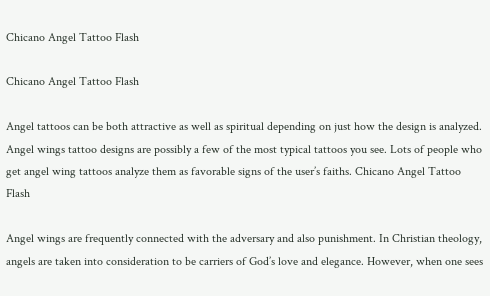Chicano Angel Tattoo Flash

Chicano Angel Tattoo Flash

Angel tattoos can be both attractive as well as spiritual depending on just how the design is analyzed. Angel wings tattoo designs are possibly a few of the most typical tattoos you see. Lots of people who get angel wing tattoos analyze them as favorable signs of the user’s faiths. Chicano Angel Tattoo Flash

Angel wings are frequently connected with the adversary and also punishment. In Christian theology, angels are taken into consideration to be carriers of God’s love and elegance. However, when one sees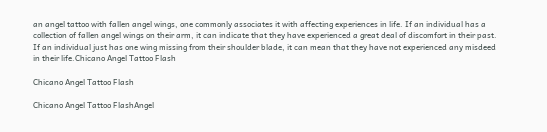an angel tattoo with fallen angel wings, one commonly associates it with affecting experiences in life. If an individual has a collection of fallen angel wings on their arm, it can indicate that they have experienced a great deal of discomfort in their past. If an individual just has one wing missing from their shoulder blade, it can mean that they have not experienced any misdeed in their life.Chicano Angel Tattoo Flash

Chicano Angel Tattoo Flash

Chicano Angel Tattoo FlashAngel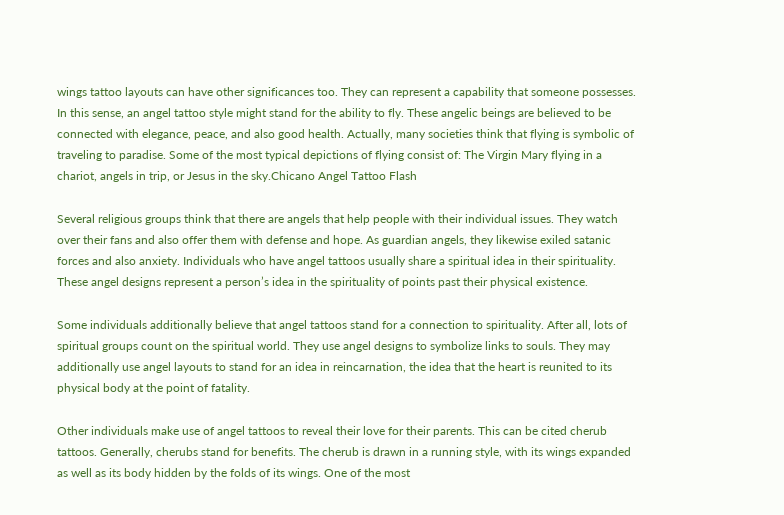wings tattoo layouts can have other significances too. They can represent a capability that someone possesses. In this sense, an angel tattoo style might stand for the ability to fly. These angelic beings are believed to be connected with elegance, peace, and also good health. Actually, many societies think that flying is symbolic of traveling to paradise. Some of the most typical depictions of flying consist of: The Virgin Mary flying in a chariot, angels in trip, or Jesus in the sky.Chicano Angel Tattoo Flash

Several religious groups think that there are angels that help people with their individual issues. They watch over their fans and also offer them with defense and hope. As guardian angels, they likewise exiled satanic forces and also anxiety. Individuals who have angel tattoos usually share a spiritual idea in their spirituality. These angel designs represent a person’s idea in the spirituality of points past their physical existence.

Some individuals additionally believe that angel tattoos stand for a connection to spirituality. After all, lots of spiritual groups count on the spiritual world. They use angel designs to symbolize links to souls. They may additionally use angel layouts to stand for an idea in reincarnation, the idea that the heart is reunited to its physical body at the point of fatality.

Other individuals make use of angel tattoos to reveal their love for their parents. This can be cited cherub tattoos. Generally, cherubs stand for benefits. The cherub is drawn in a running style, with its wings expanded as well as its body hidden by the folds of its wings. One of the most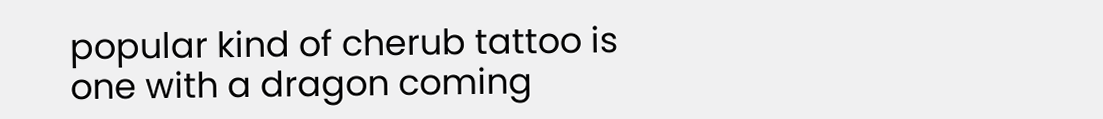popular kind of cherub tattoo is one with a dragon coming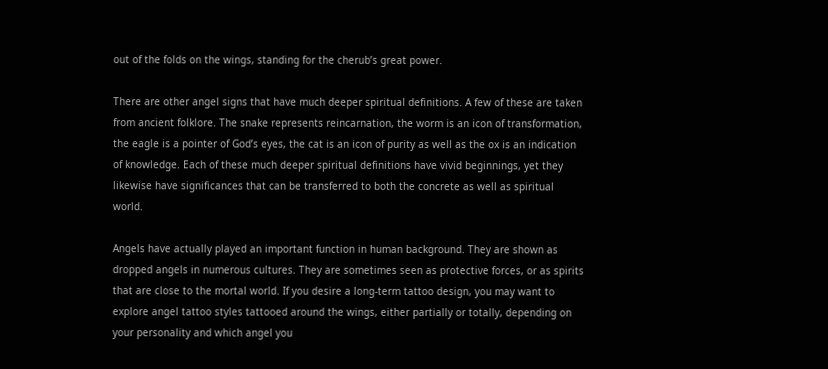out of the folds on the wings, standing for the cherub’s great power.

There are other angel signs that have much deeper spiritual definitions. A few of these are taken from ancient folklore. The snake represents reincarnation, the worm is an icon of transformation, the eagle is a pointer of God’s eyes, the cat is an icon of purity as well as the ox is an indication of knowledge. Each of these much deeper spiritual definitions have vivid beginnings, yet they likewise have significances that can be transferred to both the concrete as well as spiritual world.

Angels have actually played an important function in human background. They are shown as dropped angels in numerous cultures. They are sometimes seen as protective forces, or as spirits that are close to the mortal world. If you desire a long-term tattoo design, you may want to explore angel tattoo styles tattooed around the wings, either partially or totally, depending on your personality and which angel you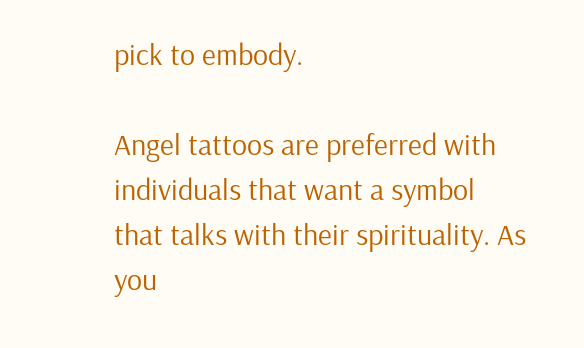pick to embody.

Angel tattoos are preferred with individuals that want a symbol that talks with their spirituality. As you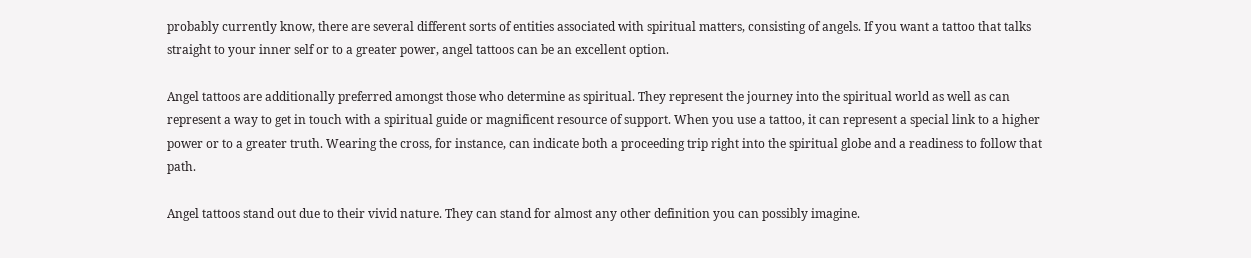probably currently know, there are several different sorts of entities associated with spiritual matters, consisting of angels. If you want a tattoo that talks straight to your inner self or to a greater power, angel tattoos can be an excellent option.

Angel tattoos are additionally preferred amongst those who determine as spiritual. They represent the journey into the spiritual world as well as can represent a way to get in touch with a spiritual guide or magnificent resource of support. When you use a tattoo, it can represent a special link to a higher power or to a greater truth. Wearing the cross, for instance, can indicate both a proceeding trip right into the spiritual globe and a readiness to follow that path.

Angel tattoos stand out due to their vivid nature. They can stand for almost any other definition you can possibly imagine.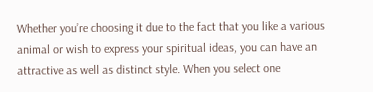Whether you’re choosing it due to the fact that you like a various animal or wish to express your spiritual ideas, you can have an attractive as well as distinct style. When you select one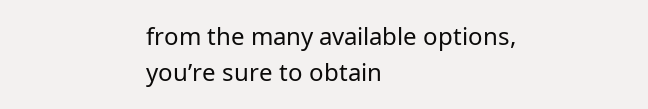from the many available options, you’re sure to obtain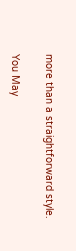more than a straightforward style.

You May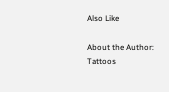Also Like

About the Author: Tattoos